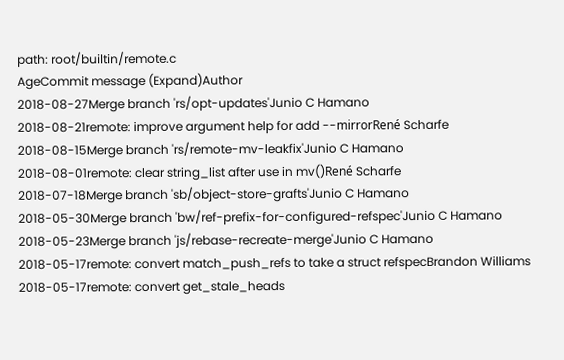path: root/builtin/remote.c
AgeCommit message (Expand)Author
2018-08-27Merge branch 'rs/opt-updates'Junio C Hamano
2018-08-21remote: improve argument help for add --mirrorRené Scharfe
2018-08-15Merge branch 'rs/remote-mv-leakfix'Junio C Hamano
2018-08-01remote: clear string_list after use in mv()René Scharfe
2018-07-18Merge branch 'sb/object-store-grafts'Junio C Hamano
2018-05-30Merge branch 'bw/ref-prefix-for-configured-refspec'Junio C Hamano
2018-05-23Merge branch 'js/rebase-recreate-merge'Junio C Hamano
2018-05-17remote: convert match_push_refs to take a struct refspecBrandon Williams
2018-05-17remote: convert get_stale_heads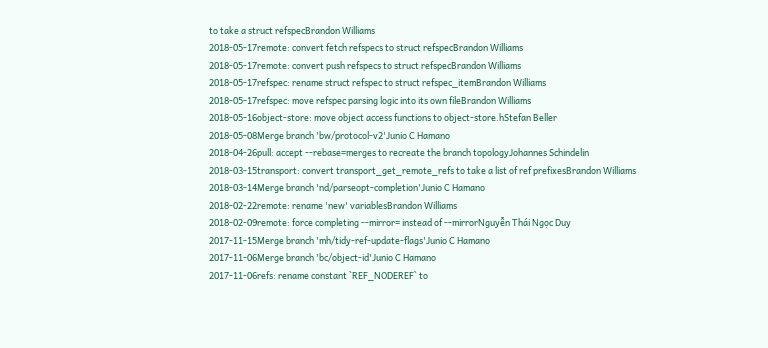to take a struct refspecBrandon Williams
2018-05-17remote: convert fetch refspecs to struct refspecBrandon Williams
2018-05-17remote: convert push refspecs to struct refspecBrandon Williams
2018-05-17refspec: rename struct refspec to struct refspec_itemBrandon Williams
2018-05-17refspec: move refspec parsing logic into its own fileBrandon Williams
2018-05-16object-store: move object access functions to object-store.hStefan Beller
2018-05-08Merge branch 'bw/protocol-v2'Junio C Hamano
2018-04-26pull: accept --rebase=merges to recreate the branch topologyJohannes Schindelin
2018-03-15transport: convert transport_get_remote_refs to take a list of ref prefixesBrandon Williams
2018-03-14Merge branch 'nd/parseopt-completion'Junio C Hamano
2018-02-22remote: rename 'new' variablesBrandon Williams
2018-02-09remote: force completing --mirror= instead of --mirrorNguyễn Thái Ngọc Duy
2017-11-15Merge branch 'mh/tidy-ref-update-flags'Junio C Hamano
2017-11-06Merge branch 'bc/object-id'Junio C Hamano
2017-11-06refs: rename constant `REF_NODEREF` to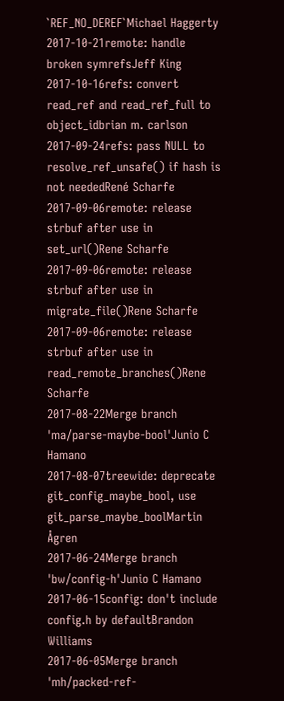`REF_NO_DEREF`Michael Haggerty
2017-10-21remote: handle broken symrefsJeff King
2017-10-16refs: convert read_ref and read_ref_full to object_idbrian m. carlson
2017-09-24refs: pass NULL to resolve_ref_unsafe() if hash is not neededRené Scharfe
2017-09-06remote: release strbuf after use in set_url()Rene Scharfe
2017-09-06remote: release strbuf after use in migrate_file()Rene Scharfe
2017-09-06remote: release strbuf after use in read_remote_branches()Rene Scharfe
2017-08-22Merge branch 'ma/parse-maybe-bool'Junio C Hamano
2017-08-07treewide: deprecate git_config_maybe_bool, use git_parse_maybe_boolMartin Ågren
2017-06-24Merge branch 'bw/config-h'Junio C Hamano
2017-06-15config: don't include config.h by defaultBrandon Williams
2017-06-05Merge branch 'mh/packed-ref-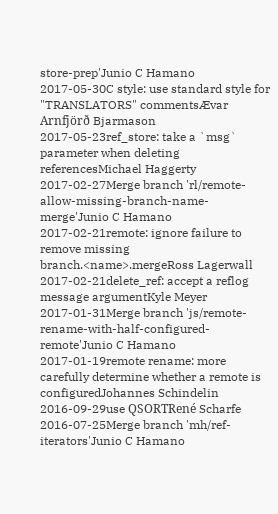store-prep'Junio C Hamano
2017-05-30C style: use standard style for "TRANSLATORS" commentsÆvar Arnfjörð Bjarmason
2017-05-23ref_store: take a `msg` parameter when deleting referencesMichael Haggerty
2017-02-27Merge branch 'rl/remote-allow-missing-branch-name-merge'Junio C Hamano
2017-02-21remote: ignore failure to remove missing branch.<name>.mergeRoss Lagerwall
2017-02-21delete_ref: accept a reflog message argumentKyle Meyer
2017-01-31Merge branch 'js/remote-rename-with-half-configured-remote'Junio C Hamano
2017-01-19remote rename: more carefully determine whether a remote is configuredJohannes Schindelin
2016-09-29use QSORTRené Scharfe
2016-07-25Merge branch 'mh/ref-iterators'Junio C Hamano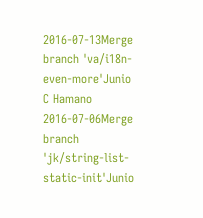2016-07-13Merge branch 'va/i18n-even-more'Junio C Hamano
2016-07-06Merge branch 'jk/string-list-static-init'Junio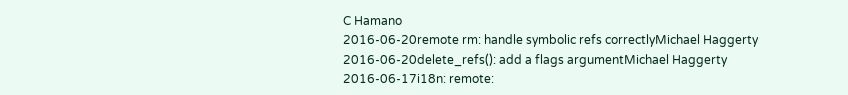C Hamano
2016-06-20remote rm: handle symbolic refs correctlyMichael Haggerty
2016-06-20delete_refs(): add a flags argumentMichael Haggerty
2016-06-17i18n: remote: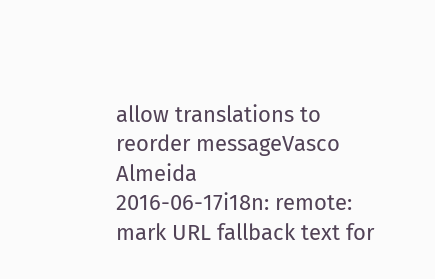allow translations to reorder messageVasco Almeida
2016-06-17i18n: remote: mark URL fallback text for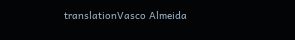translationVasco Almeida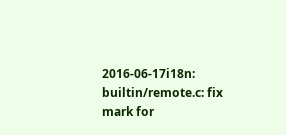2016-06-17i18n: builtin/remote.c: fix mark for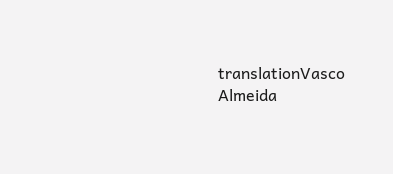translationVasco Almeida